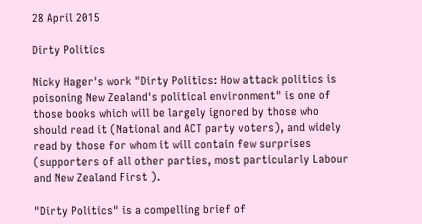28 April 2015

Dirty Politics

Nicky Hager's work "Dirty Politics: How attack politics is poisoning New Zealand's political environment" is one of those books which will be largely ignored by those who should read it (National and ACT party voters), and widely read by those for whom it will contain few surprises (supporters of all other parties, most particularly Labour and New Zealand First ).

"Dirty Politics" is a compelling brief of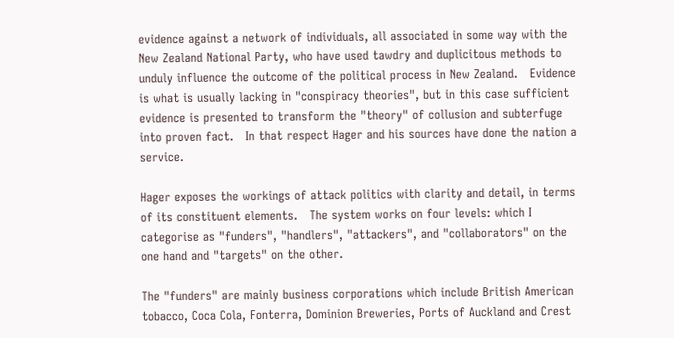evidence against a network of individuals, all associated in some way with the New Zealand National Party, who have used tawdry and duplicitous methods to unduly influence the outcome of the political process in New Zealand.   Evidence is what is usually lacking in "conspiracy theories", but in this case sufficient evidence is presented to transform the "theory" of collusion and subterfuge into proven fact.   In that respect Hager and his sources have done the nation a service.

Hager exposes the workings of attack politics with clarity and detail, in terms of its constituent elements.   The system works on four levels: which I categorise as "funders", "handlers", "attackers", and "collaborators" on the one hand and "targets" on the other.

The "funders" are mainly business corporations which include British American tobacco, Coca Cola, Fonterra, Dominion Breweries, Ports of Auckland and Crest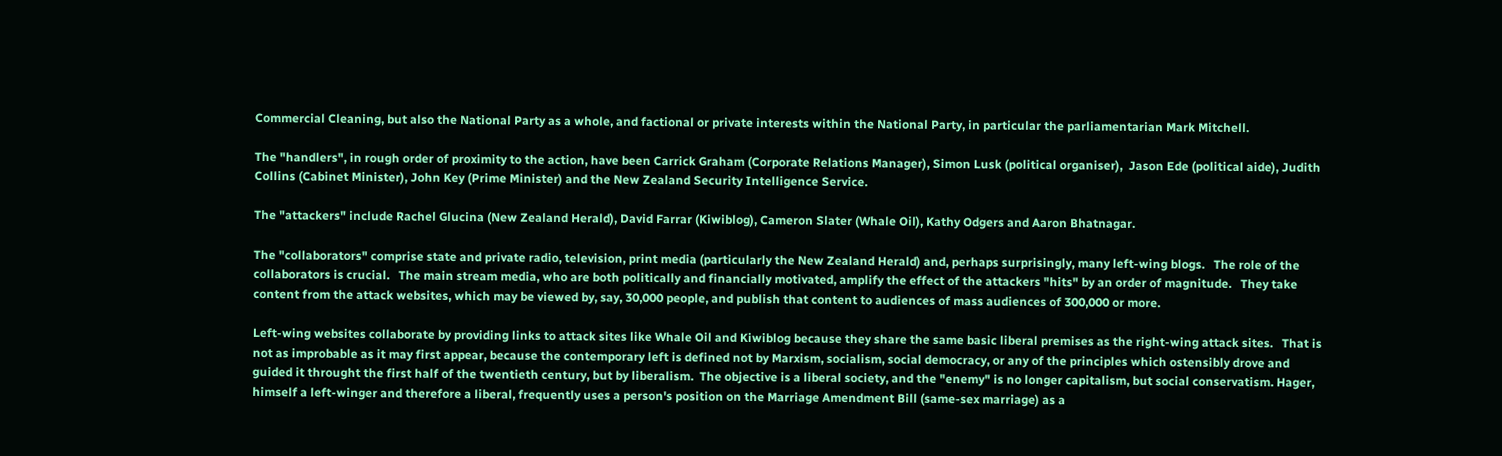Commercial Cleaning, but also the National Party as a whole, and factional or private interests within the National Party, in particular the parliamentarian Mark Mitchell.

The "handlers", in rough order of proximity to the action, have been Carrick Graham (Corporate Relations Manager), Simon Lusk (political organiser),  Jason Ede (political aide), Judith Collins (Cabinet Minister), John Key (Prime Minister) and the New Zealand Security Intelligence Service.

The "attackers" include Rachel Glucina (New Zealand Herald), David Farrar (Kiwiblog), Cameron Slater (Whale Oil), Kathy Odgers and Aaron Bhatnagar.

The "collaborators" comprise state and private radio, television, print media (particularly the New Zealand Herald) and, perhaps surprisingly, many left-wing blogs.   The role of the collaborators is crucial.   The main stream media, who are both politically and financially motivated, amplify the effect of the attackers "hits" by an order of magnitude.   They take content from the attack websites, which may be viewed by, say, 30,000 people, and publish that content to audiences of mass audiences of 300,000 or more.

Left-wing websites collaborate by providing links to attack sites like Whale Oil and Kiwiblog because they share the same basic liberal premises as the right-wing attack sites.   That is not as improbable as it may first appear, because the contemporary left is defined not by Marxism, socialism, social democracy, or any of the principles which ostensibly drove and guided it throught the first half of the twentieth century, but by liberalism.  The objective is a liberal society, and the "enemy" is no longer capitalism, but social conservatism. Hager, himself a left-winger and therefore a liberal, frequently uses a person's position on the Marriage Amendment Bill (same-sex marriage) as a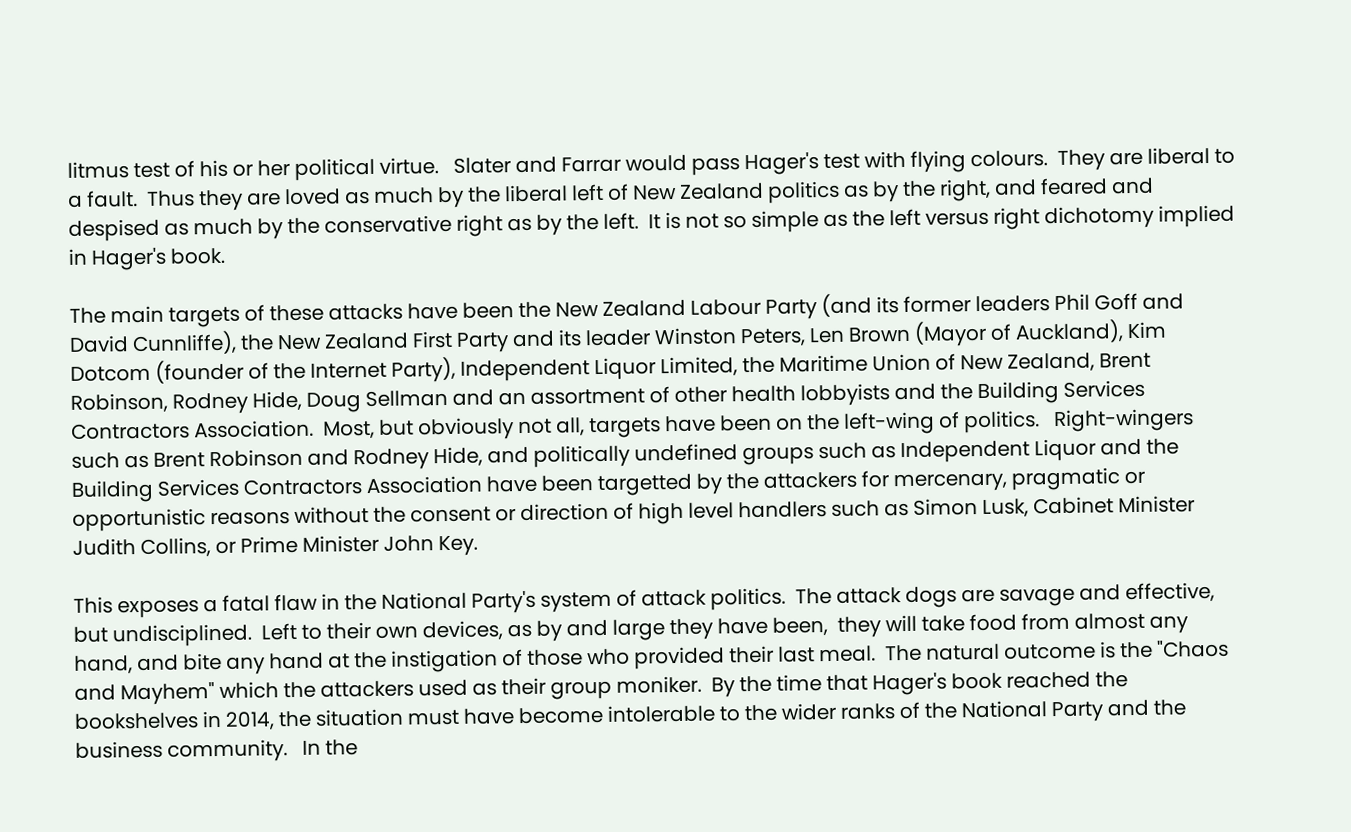litmus test of his or her political virtue.   Slater and Farrar would pass Hager's test with flying colours.  They are liberal to a fault.  Thus they are loved as much by the liberal left of New Zealand politics as by the right, and feared and despised as much by the conservative right as by the left.  It is not so simple as the left versus right dichotomy implied in Hager's book.

The main targets of these attacks have been the New Zealand Labour Party (and its former leaders Phil Goff and David Cunnliffe), the New Zealand First Party and its leader Winston Peters, Len Brown (Mayor of Auckland), Kim Dotcom (founder of the Internet Party), Independent Liquor Limited, the Maritime Union of New Zealand, Brent Robinson, Rodney Hide, Doug Sellman and an assortment of other health lobbyists and the Building Services Contractors Association.  Most, but obviously not all, targets have been on the left-wing of politics.   Right-wingers such as Brent Robinson and Rodney Hide, and politically undefined groups such as Independent Liquor and the Building Services Contractors Association have been targetted by the attackers for mercenary, pragmatic or opportunistic reasons without the consent or direction of high level handlers such as Simon Lusk, Cabinet Minister Judith Collins, or Prime Minister John Key.

This exposes a fatal flaw in the National Party's system of attack politics.  The attack dogs are savage and effective, but undisciplined.  Left to their own devices, as by and large they have been,  they will take food from almost any hand, and bite any hand at the instigation of those who provided their last meal.  The natural outcome is the "Chaos and Mayhem" which the attackers used as their group moniker.  By the time that Hager's book reached the bookshelves in 2014, the situation must have become intolerable to the wider ranks of the National Party and the business community.   In the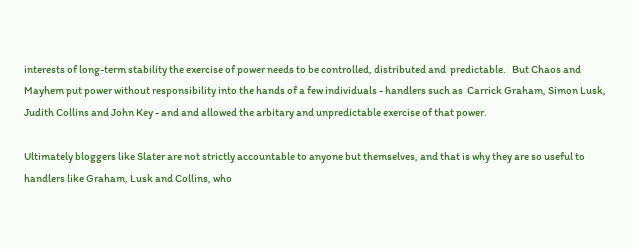interests of long-term stability the exercise of power needs to be controlled, distributed and  predictable.   But Chaos and Mayhem put power without responsibility into the hands of a few individuals - handlers such as  Carrick Graham, Simon Lusk, Judith Collins and John Key - and and allowed the arbitary and unpredictable exercise of that power.

Ultimately bloggers like Slater are not strictly accountable to anyone but themselves, and that is why they are so useful to handlers like Graham, Lusk and Collins, who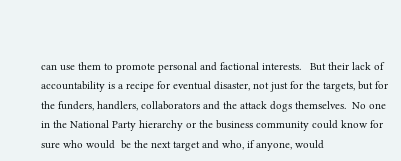can use them to promote personal and factional interests.   But their lack of accountability is a recipe for eventual disaster, not just for the targets, but for the funders, handlers, collaborators and the attack dogs themselves.  No one in the National Party hierarchy or the business community could know for sure who would  be the next target and who, if anyone, would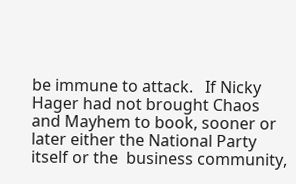be immune to attack.   If Nicky Hager had not brought Chaos and Mayhem to book, sooner or later either the National Party itself or the  business community,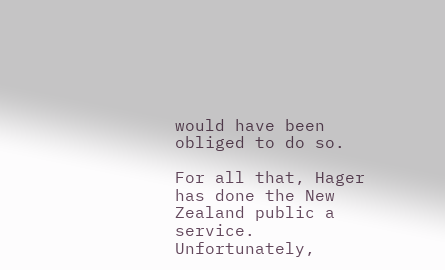would have been obliged to do so.

For all that, Hager has done the New Zealand public a service.   Unfortunately,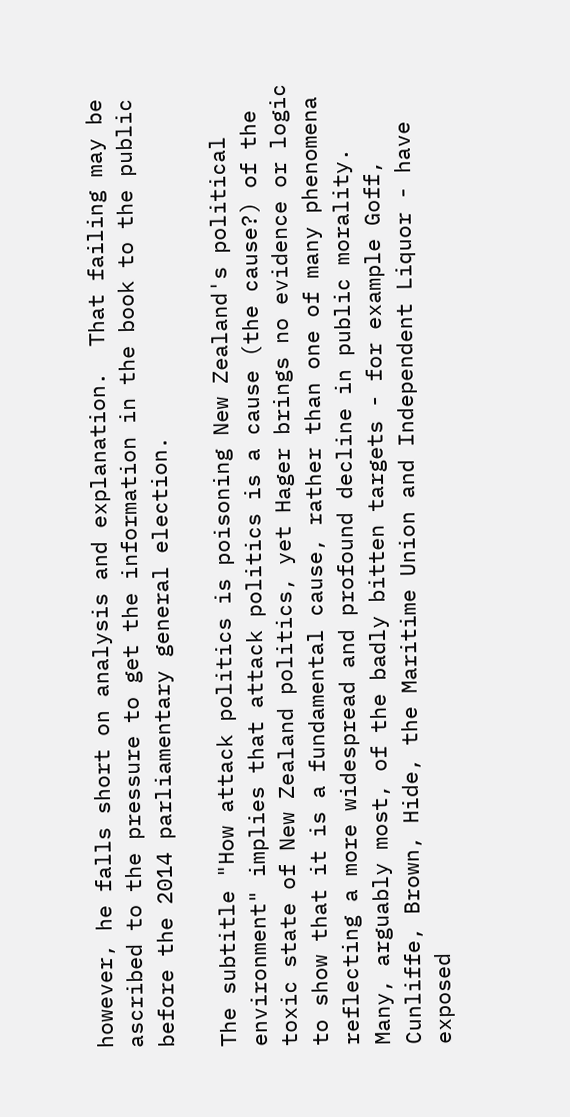however, he falls short on analysis and explanation.  That failing may be ascribed to the pressure to get the information in the book to the public before the 2014 parliamentary general election.

The subtitle "How attack politics is poisoning New Zealand's political environment" implies that attack politics is a cause (the cause?) of the toxic state of New Zealand politics, yet Hager brings no evidence or logic to show that it is a fundamental cause, rather than one of many phenomena reflecting a more widespread and profound decline in public morality.  Many, arguably most, of the badly bitten targets - for example Goff, Cunliffe, Brown, Hide, the Maritime Union and Independent Liquor - have exposed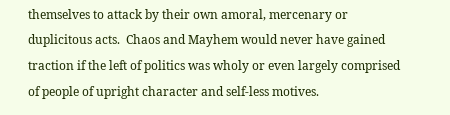themselves to attack by their own amoral, mercenary or duplicitous acts.  Chaos and Mayhem would never have gained traction if the left of politics was wholy or even largely comprised of people of upright character and self-less motives.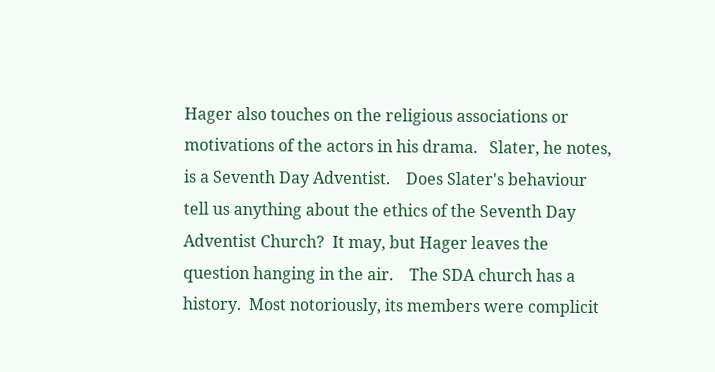Hager also touches on the religious associations or motivations of the actors in his drama.   Slater, he notes, is a Seventh Day Adventist.    Does Slater's behaviour tell us anything about the ethics of the Seventh Day Adventist Church?  It may, but Hager leaves the question hanging in the air.    The SDA church has a history.  Most notoriously, its members were complicit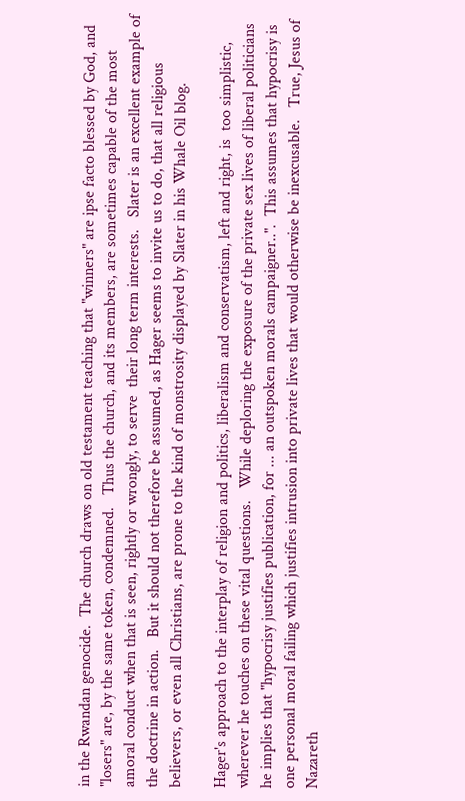in the Rwandan genocide.  The church draws on old testament teaching that "winners" are ipse facto blessed by God, and "losers" are, by the same token, condemned.   Thus the church, and its members, are sometimes capable of the most amoral conduct when that is seen, rightly or wrongly, to serve  their long term interests.   Slater is an excellent example of the doctrine in action.   But it should not therefore be assumed, as Hager seems to invite us to do, that all religious believers, or even all Christians, are prone to the kind of monstrosity displayed by Slater in his Whale Oil blog.

Hager's approach to the interplay of religion and politics, liberalism and conservatism, left and right, is  too simplistic, wherever he touches on these vital questions.   While deploring the exposure of the private sex lives of liberal politicians he implies that "hypocrisy justifies publication, for ... an outspoken morals campaigner..".  This assumes that hypocrisy is one personal moral failing which justifies intrusion into private lives that would otherwise be inexcusable.   True, Jesus of Nazareth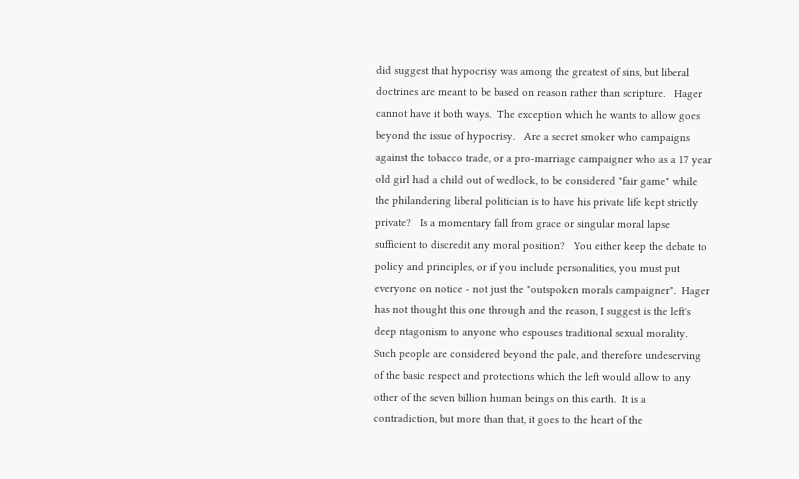did suggest that hypocrisy was among the greatest of sins, but liberal doctrines are meant to be based on reason rather than scripture.   Hager cannot have it both ways.  The exception which he wants to allow goes beyond the issue of hypocrisy.   Are a secret smoker who campaigns against the tobacco trade, or a pro-marriage campaigner who as a 17 year old girl had a child out of wedlock, to be considered "fair game" while the philandering liberal politician is to have his private life kept strictly private?   Is a momentary fall from grace or singular moral lapse sufficient to discredit any moral position?   You either keep the debate to policy and principles, or if you include personalities, you must put everyone on notice - not just the "outspoken morals campaigner".  Hager has not thought this one through and the reason, I suggest is the left's deep ntagonism to anyone who espouses traditional sexual morality.  Such people are considered beyond the pale, and therefore undeserving of the basic respect and protections which the left would allow to any other of the seven billion human beings on this earth.  It is a contradiction, but more than that, it goes to the heart of the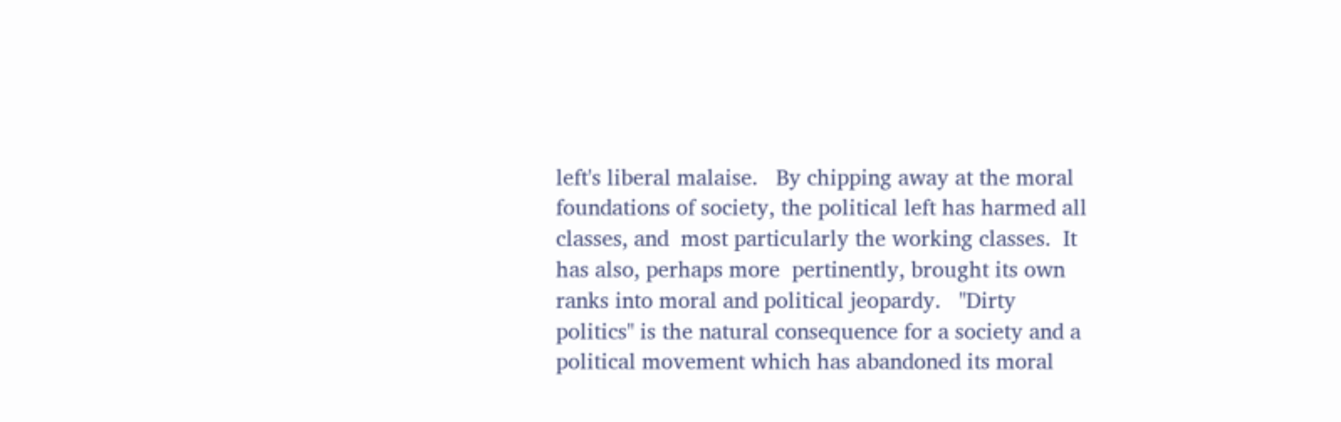left's liberal malaise.   By chipping away at the moral foundations of society, the political left has harmed all classes, and  most particularly the working classes.  It has also, perhaps more  pertinently, brought its own ranks into moral and political jeopardy.   "Dirty politics" is the natural consequence for a society and a political movement which has abandoned its moral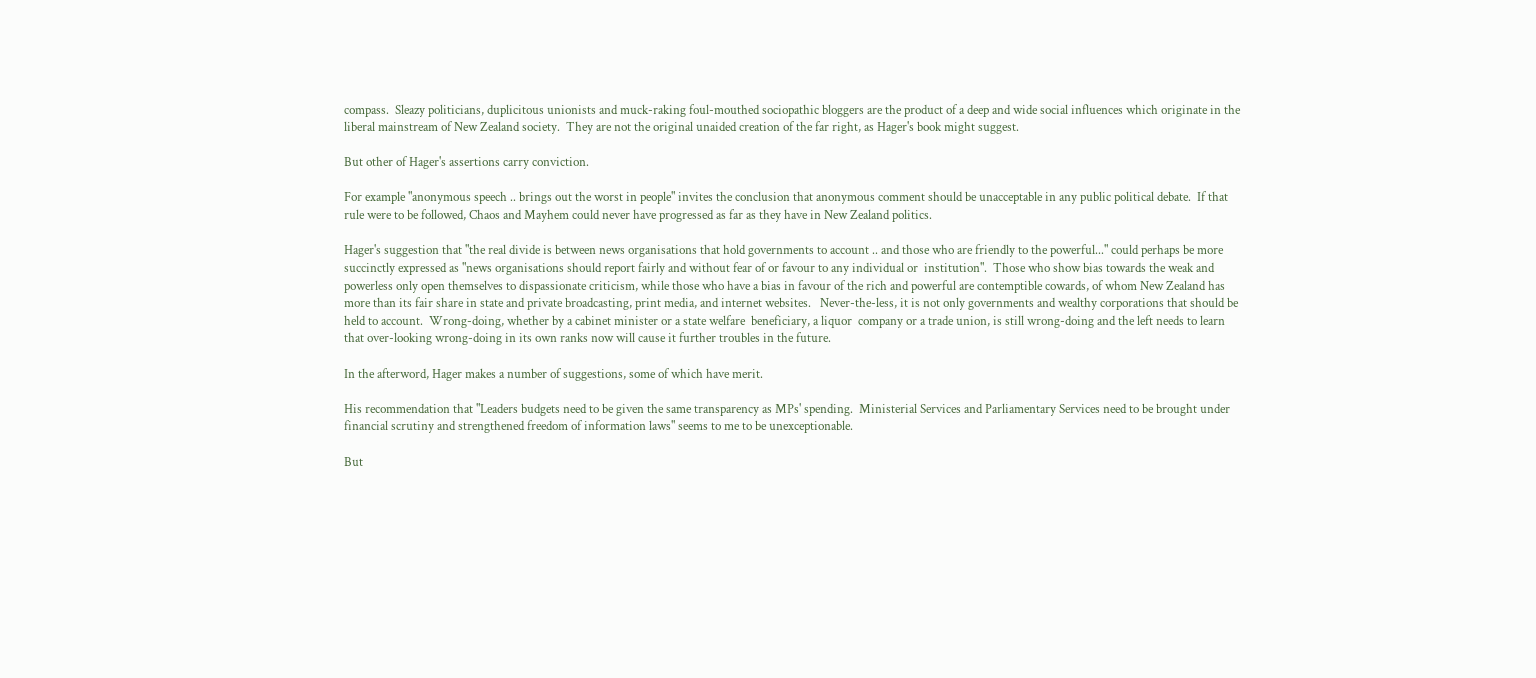compass.  Sleazy politicians, duplicitous unionists and muck-raking foul-mouthed sociopathic bloggers are the product of a deep and wide social influences which originate in the liberal mainstream of New Zealand society.  They are not the original unaided creation of the far right, as Hager's book might suggest.

But other of Hager's assertions carry conviction.

For example "anonymous speech .. brings out the worst in people" invites the conclusion that anonymous comment should be unacceptable in any public political debate.  If that rule were to be followed, Chaos and Mayhem could never have progressed as far as they have in New Zealand politics.

Hager's suggestion that "the real divide is between news organisations that hold governments to account .. and those who are friendly to the powerful..." could perhaps be more succinctly expressed as "news organisations should report fairly and without fear of or favour to any individual or  institution".  Those who show bias towards the weak and powerless only open themselves to dispassionate criticism, while those who have a bias in favour of the rich and powerful are contemptible cowards, of whom New Zealand has more than its fair share in state and private broadcasting, print media, and internet websites.   Never-the-less, it is not only governments and wealthy corporations that should be held to account.  Wrong-doing, whether by a cabinet minister or a state welfare  beneficiary, a liquor  company or a trade union, is still wrong-doing and the left needs to learn that over-looking wrong-doing in its own ranks now will cause it further troubles in the future.

In the afterword, Hager makes a number of suggestions, some of which have merit.

His recommendation that "Leaders budgets need to be given the same transparency as MPs' spending.  Ministerial Services and Parliamentary Services need to be brought under financial scrutiny and strengthened freedom of information laws" seems to me to be unexceptionable.

But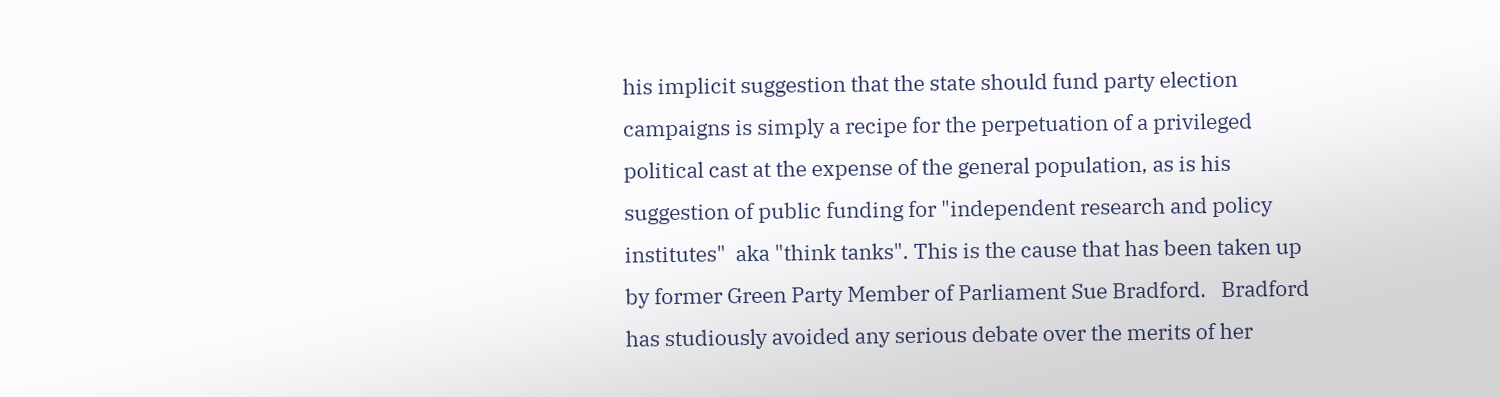his implicit suggestion that the state should fund party election campaigns is simply a recipe for the perpetuation of a privileged political cast at the expense of the general population, as is his suggestion of public funding for "independent research and policy institutes"  aka "think tanks". This is the cause that has been taken up by former Green Party Member of Parliament Sue Bradford.   Bradford has studiously avoided any serious debate over the merits of her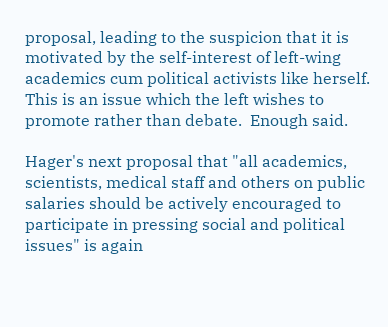proposal, leading to the suspicion that it is motivated by the self-interest of left-wing academics cum political activists like herself.   This is an issue which the left wishes to promote rather than debate.  Enough said.

Hager's next proposal that "all academics, scientists, medical staff and others on public salaries should be actively encouraged to participate in pressing social and political issues" is again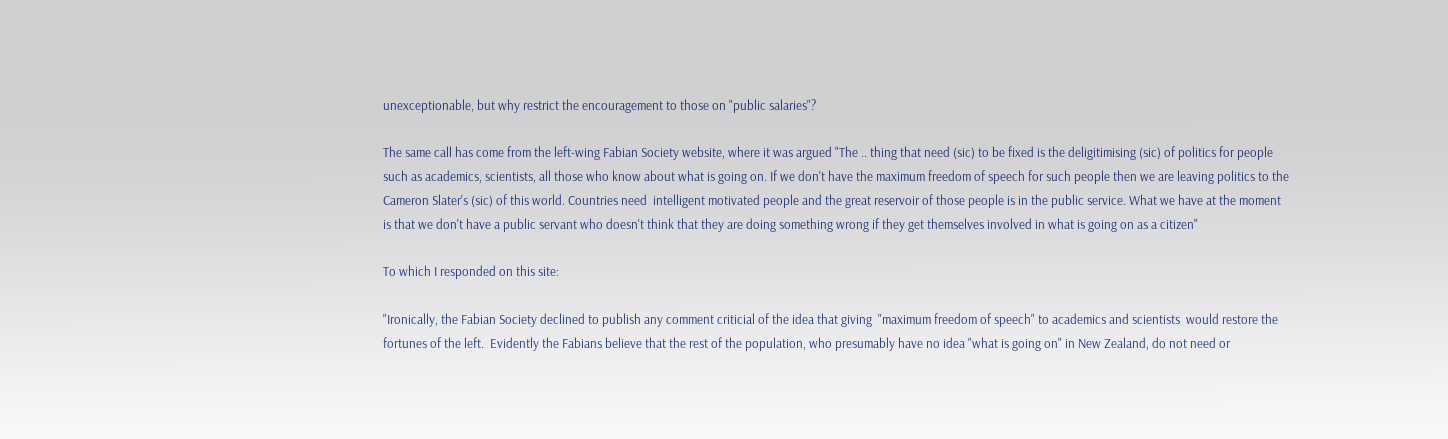unexceptionable, but why restrict the encouragement to those on "public salaries"?

The same call has come from the left-wing Fabian Society website, where it was argued "The .. thing that need (sic) to be fixed is the deligitimising (sic) of politics for people such as academics, scientists, all those who know about what is going on. If we don't have the maximum freedom of speech for such people then we are leaving politics to the Cameron Slater's (sic) of this world. Countries need  intelligent motivated people and the great reservoir of those people is in the public service. What we have at the moment is that we don't have a public servant who doesn't think that they are doing something wrong if they get themselves involved in what is going on as a citizen"

To which I responded on this site:

"Ironically, the Fabian Society declined to publish any comment criticial of the idea that giving  "maximum freedom of speech" to academics and scientists  would restore the fortunes of the left.  Evidently the Fabians believe that the rest of the population, who presumably have no idea "what is going on" in New Zealand, do not need or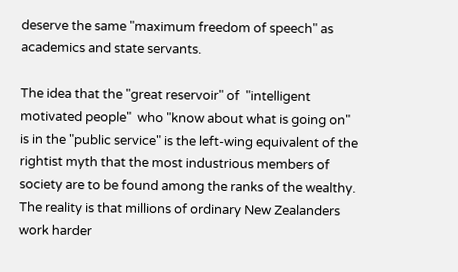deserve the same "maximum freedom of speech" as academics and state servants.

The idea that the "great reservoir" of  "intelligent motivated people"  who "know about what is going on" is in the "public service" is the left-wing equivalent of the rightist myth that the most industrious members of society are to be found among the ranks of the wealthy.   The reality is that millions of ordinary New Zealanders work harder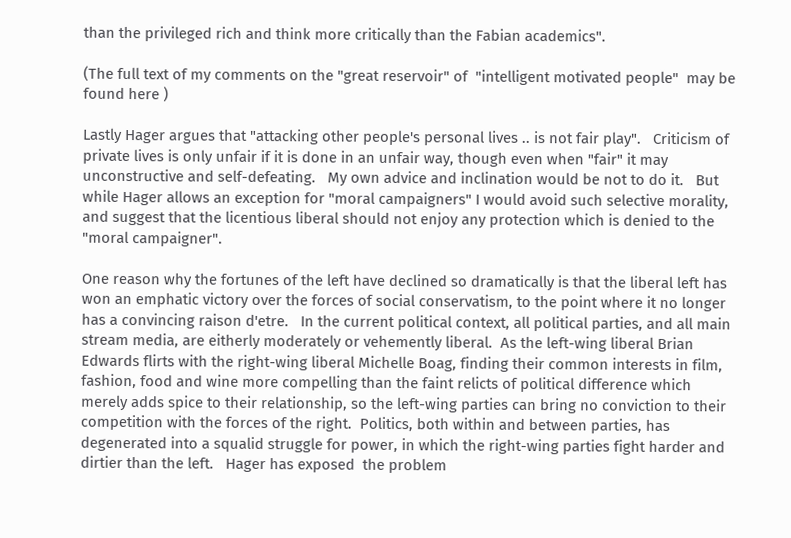than the privileged rich and think more critically than the Fabian academics".

(The full text of my comments on the "great reservoir" of  "intelligent motivated people"  may be found here )

Lastly Hager argues that "attacking other people's personal lives .. is not fair play".   Criticism of private lives is only unfair if it is done in an unfair way, though even when "fair" it may unconstructive and self-defeating.   My own advice and inclination would be not to do it.   But while Hager allows an exception for "moral campaigners" I would avoid such selective morality, and suggest that the licentious liberal should not enjoy any protection which is denied to the "moral campaigner".

One reason why the fortunes of the left have declined so dramatically is that the liberal left has won an emphatic victory over the forces of social conservatism, to the point where it no longer has a convincing raison d'etre.   In the current political context, all political parties, and all main stream media, are eitherly moderately or vehemently liberal.  As the left-wing liberal Brian Edwards flirts with the right-wing liberal Michelle Boag, finding their common interests in film, fashion, food and wine more compelling than the faint relicts of political difference which merely adds spice to their relationship, so the left-wing parties can bring no conviction to their competition with the forces of the right.  Politics, both within and between parties, has degenerated into a squalid struggle for power, in which the right-wing parties fight harder and dirtier than the left.   Hager has exposed  the problem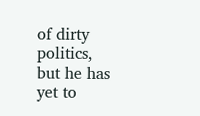of dirty politics, but he has yet to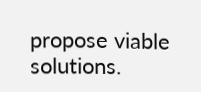propose viable solutions.